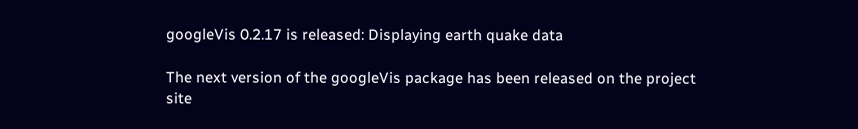googleVis 0.2.17 is released: Displaying earth quake data

The next version of the googleVis package has been released on the project site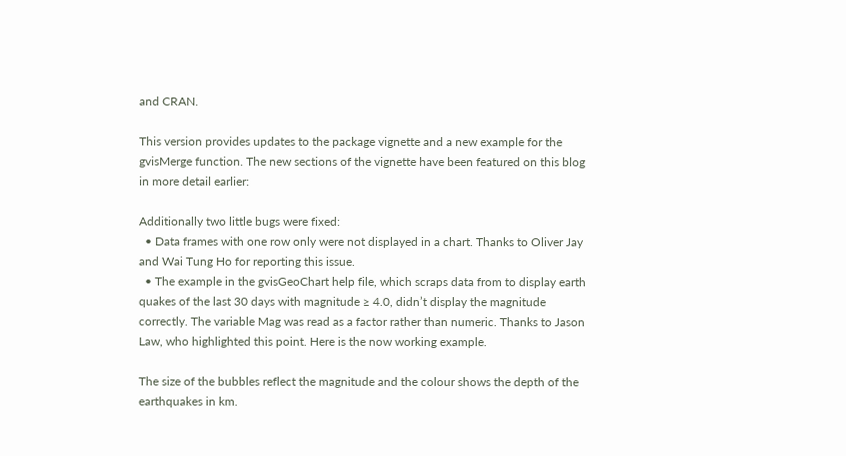and CRAN.

This version provides updates to the package vignette and a new example for the gvisMerge function. The new sections of the vignette have been featured on this blog in more detail earlier:

Additionally two little bugs were fixed:
  • Data frames with one row only were not displayed in a chart. Thanks to Oliver Jay and Wai Tung Ho for reporting this issue.
  • The example in the gvisGeoChart help file, which scraps data from to display earth quakes of the last 30 days with magnitude ≥ 4.0, didn’t display the magnitude correctly. The variable Mag was read as a factor rather than numeric. Thanks to Jason Law, who highlighted this point. Here is the now working example.

The size of the bubbles reflect the magnitude and the colour shows the depth of the earthquakes in km.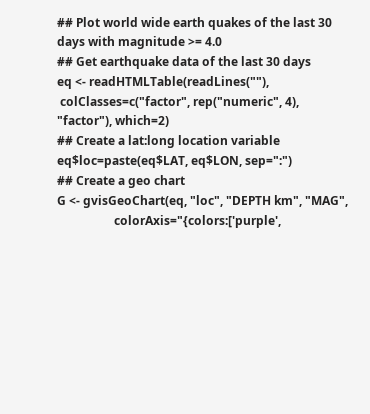## Plot world wide earth quakes of the last 30 days with magnitude >= 4.0
## Get earthquake data of the last 30 days
eq <- readHTMLTable(readLines(""),
 colClasses=c("factor", rep("numeric", 4), "factor"), which=2)
## Create a lat:long location variable
eq$loc=paste(eq$LAT, eq$LON, sep=":")
## Create a geo chart
G <- gvisGeoChart(eq, "loc", "DEPTH km", "MAG",
                   colorAxis="{colors:['purple',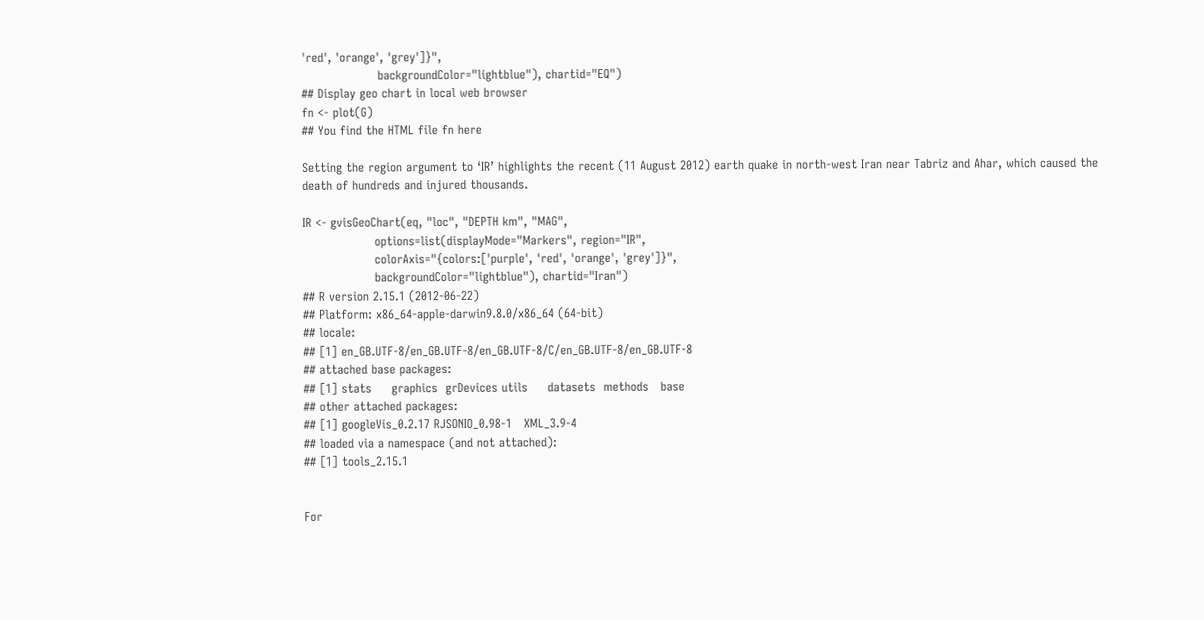'red', 'orange', 'grey']}",
                   backgroundColor="lightblue"), chartid="EQ")
## Display geo chart in local web browser
fn <- plot(G)
## You find the HTML file fn here

Setting the region argument to ‘IR’ highlights the recent (11 August 2012) earth quake in north-west Iran near Tabriz and Ahar, which caused the death of hundreds and injured thousands.

IR <- gvisGeoChart(eq, "loc", "DEPTH km", "MAG",
                  options=list(displayMode="Markers", region="IR",
                  colorAxis="{colors:['purple', 'red', 'orange', 'grey']}",
                  backgroundColor="lightblue"), chartid="Iran")
## R version 2.15.1 (2012-06-22)
## Platform: x86_64-apple-darwin9.8.0/x86_64 (64-bit)
## locale:
## [1] en_GB.UTF-8/en_GB.UTF-8/en_GB.UTF-8/C/en_GB.UTF-8/en_GB.UTF-8
## attached base packages:
## [1] stats     graphics  grDevices utils     datasets  methods   base
## other attached packages:
## [1] googleVis_0.2.17 RJSONIO_0.98-1   XML_3.9-4
## loaded via a namespace (and not attached):
## [1] tools_2.15.1


For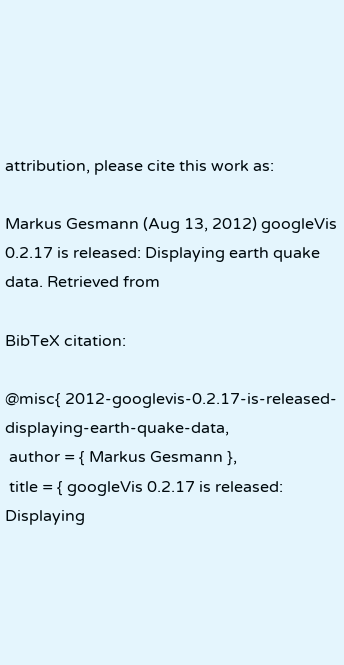attribution, please cite this work as:

Markus Gesmann (Aug 13, 2012) googleVis 0.2.17 is released: Displaying earth quake data. Retrieved from

BibTeX citation:

@misc{ 2012-googlevis-0.2.17-is-released-displaying-earth-quake-data,
 author = { Markus Gesmann },
 title = { googleVis 0.2.17 is released: Displaying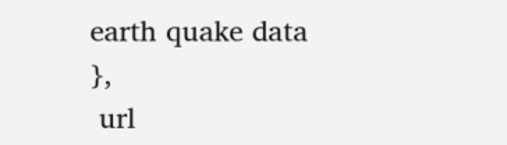earth quake data },
 url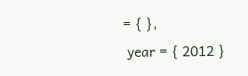= { },
 year = { 2012 }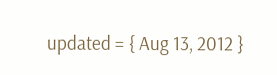updated = { Aug 13, 2012 }